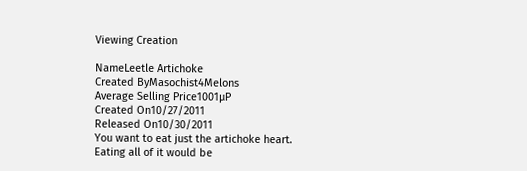Viewing Creation

NameLeetle Artichoke
Created ByMasochist4Melons
Average Selling Price1001µP
Created On10/27/2011
Released On10/30/2011
You want to eat just the artichoke heart. Eating all of it would be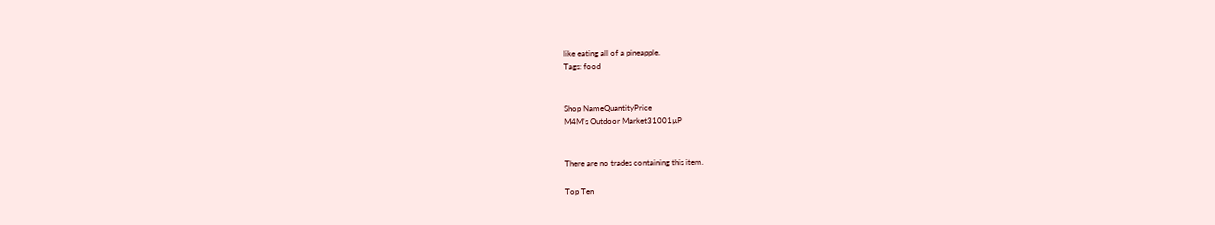like eating all of a pineapple.
Tags: food


Shop NameQuantityPrice
M4M's Outdoor Market31001µP


There are no trades containing this item.

Top Ten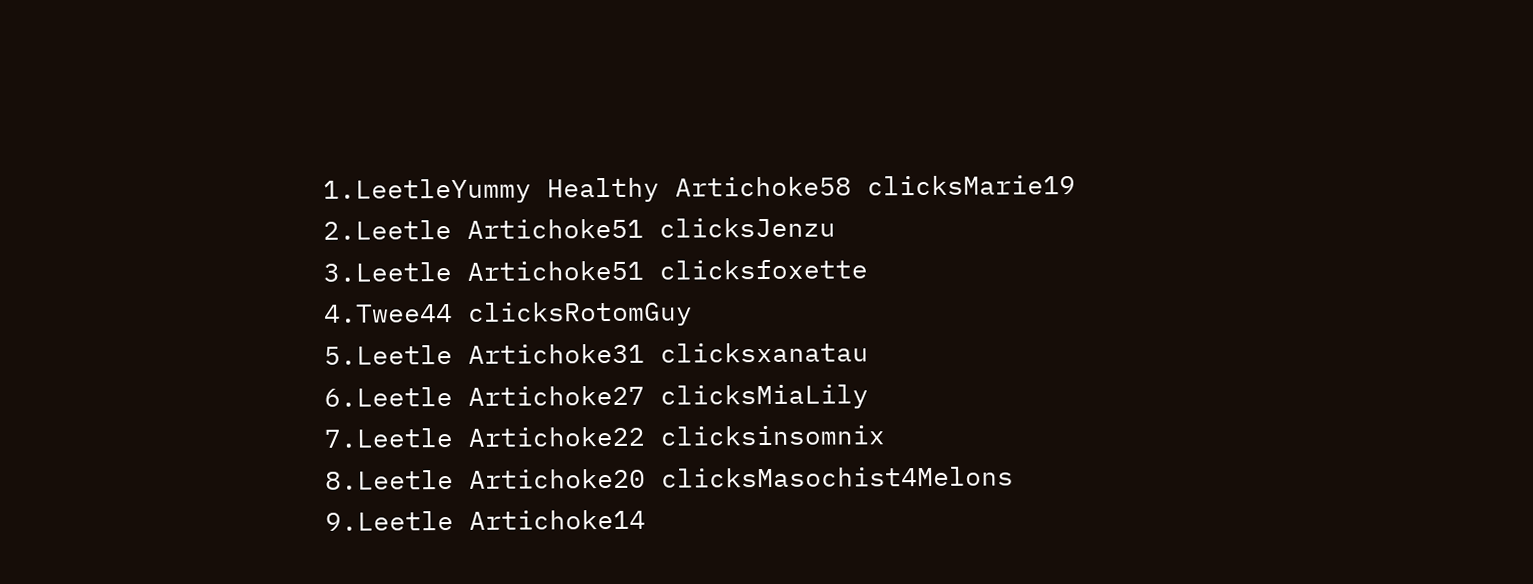1.LeetleYummy Healthy Artichoke58 clicksMarie19
2.Leetle Artichoke51 clicksJenzu
3.Leetle Artichoke51 clicksfoxette
4.Twee44 clicksRotomGuy
5.Leetle Artichoke31 clicksxanatau
6.Leetle Artichoke27 clicksMiaLily
7.Leetle Artichoke22 clicksinsomnix
8.Leetle Artichoke20 clicksMasochist4Melons
9.Leetle Artichoke14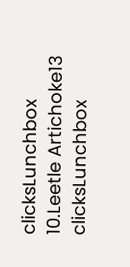clicksLunchbox
10.Leetle Artichoke13 clicksLunchbox